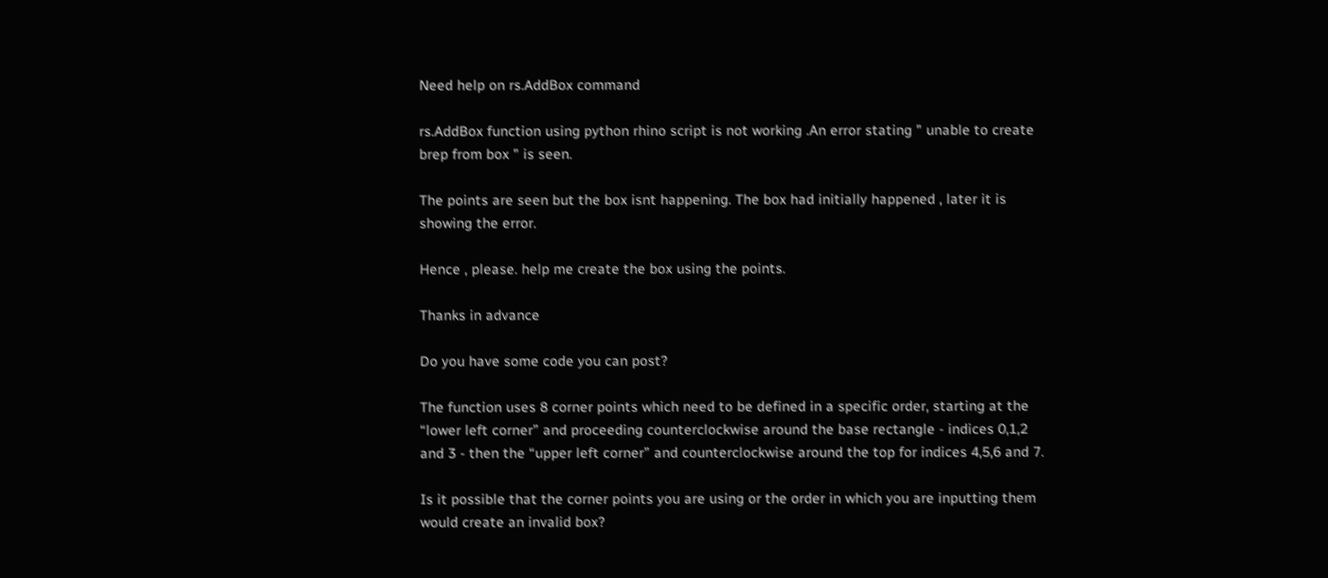Need help on rs.AddBox command

rs.AddBox function using python rhino script is not working .An error stating " unable to create brep from box " is seen.

The points are seen but the box isnt happening. The box had initially happened , later it is showing the error.

Hence , please. help me create the box using the points.

Thanks in advance

Do you have some code you can post?

The function uses 8 corner points which need to be defined in a specific order, starting at the “lower left corner” and proceeding counterclockwise around the base rectangle - indices 0,1,2 and 3 - then the “upper left corner” and counterclockwise around the top for indices 4,5,6 and 7.

Is it possible that the corner points you are using or the order in which you are inputting them would create an invalid box?